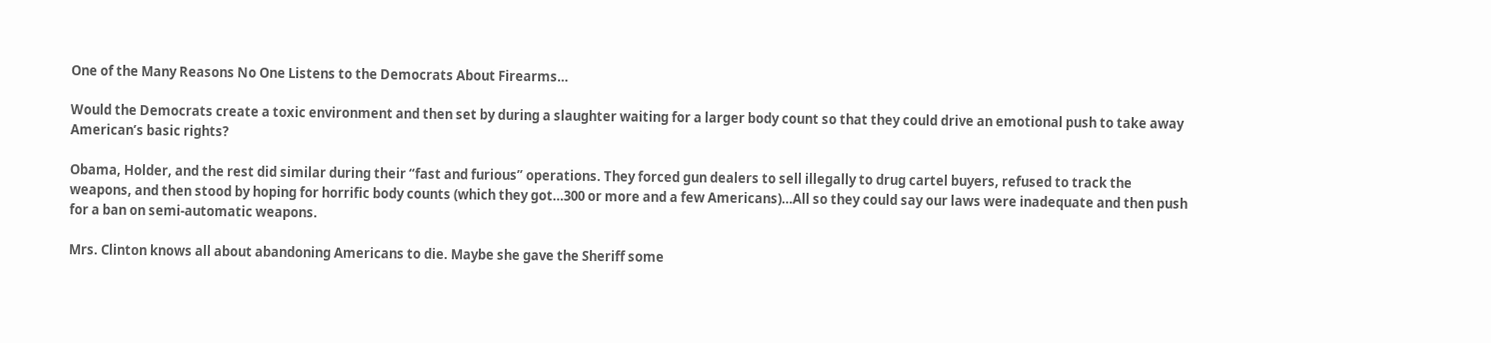One of the Many Reasons No One Listens to the Democrats About Firearms…

Would the Democrats create a toxic environment and then set by during a slaughter waiting for a larger body count so that they could drive an emotional push to take away American’s basic rights?

Obama, Holder, and the rest did similar during their “fast and furious” operations. They forced gun dealers to sell illegally to drug cartel buyers, refused to track the weapons, and then stood by hoping for horrific body counts (which they got…300 or more and a few Americans)…All so they could say our laws were inadequate and then push for a ban on semi-automatic weapons.

Mrs. Clinton knows all about abandoning Americans to die. Maybe she gave the Sheriff some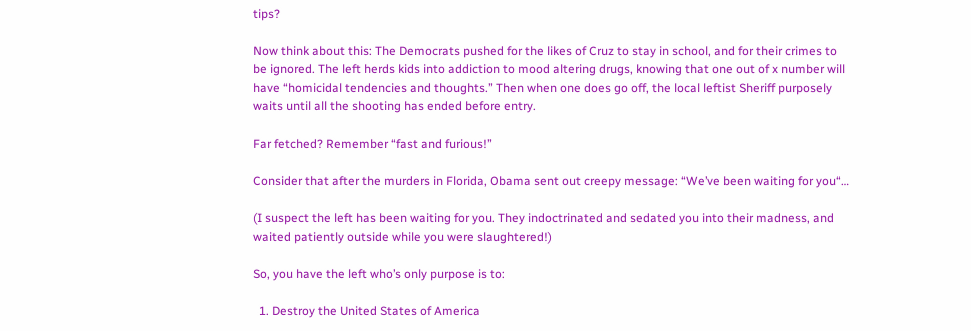tips?

Now think about this: The Democrats pushed for the likes of Cruz to stay in school, and for their crimes to be ignored. The left herds kids into addiction to mood altering drugs, knowing that one out of x number will have “homicidal tendencies and thoughts.” Then when one does go off, the local leftist Sheriff purposely waits until all the shooting has ended before entry.

Far fetched? Remember “fast and furious!”

Consider that after the murders in Florida, Obama sent out creepy message: “We’ve been waiting for you“…

(I suspect the left has been waiting for you. They indoctrinated and sedated you into their madness, and waited patiently outside while you were slaughtered!)

So, you have the left who’s only purpose is to:

  1. Destroy the United States of America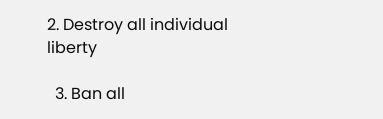2. Destroy all individual liberty

  3. Ban all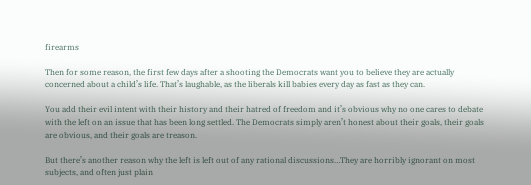firearms

Then for some reason, the first few days after a shooting the Democrats want you to believe they are actually concerned about a child’s life. That’s laughable, as the liberals kill babies every day as fast as they can.

You add their evil intent with their history and their hatred of freedom and it’s obvious why no one cares to debate with the left on an issue that has been long settled. The Democrats simply aren’t honest about their goals, their goals are obvious, and their goals are treason.

But there’s another reason why the left is left out of any rational discussions…They are horribly ignorant on most subjects, and often just plain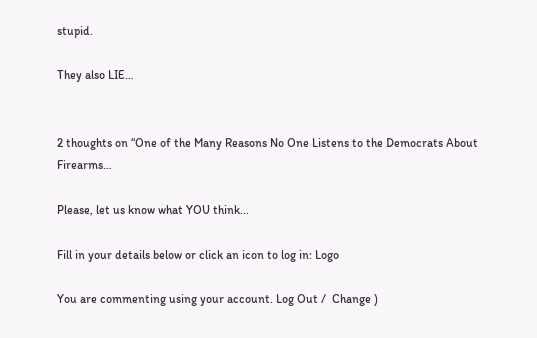stupid.

They also LIE…


2 thoughts on “One of the Many Reasons No One Listens to the Democrats About Firearms…

Please, let us know what YOU think...

Fill in your details below or click an icon to log in: Logo

You are commenting using your account. Log Out /  Change )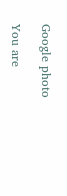Google photo

You are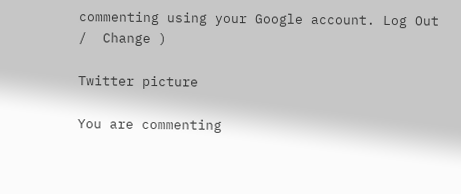commenting using your Google account. Log Out /  Change )

Twitter picture

You are commenting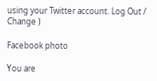using your Twitter account. Log Out /  Change )

Facebook photo

You are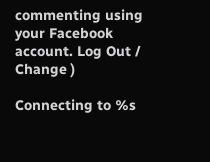commenting using your Facebook account. Log Out /  Change )

Connecting to %s